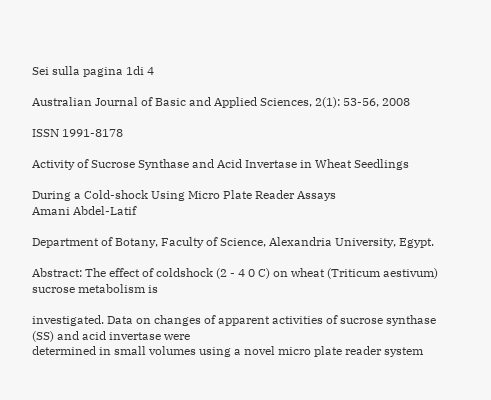Sei sulla pagina 1di 4

Australian Journal of Basic and Applied Sciences, 2(1): 53-56, 2008

ISSN 1991-8178

Activity of Sucrose Synthase and Acid Invertase in Wheat Seedlings

During a Cold-shock Using Micro Plate Reader Assays
Amani Abdel-Latif

Department of Botany, Faculty of Science, Alexandria University, Egypt.

Abstract: The effect of coldshock (2 - 4 0 C) on wheat (Triticum aestivum) sucrose metabolism is

investigated. Data on changes of apparent activities of sucrose synthase (SS) and acid invertase were
determined in small volumes using a novel micro plate reader system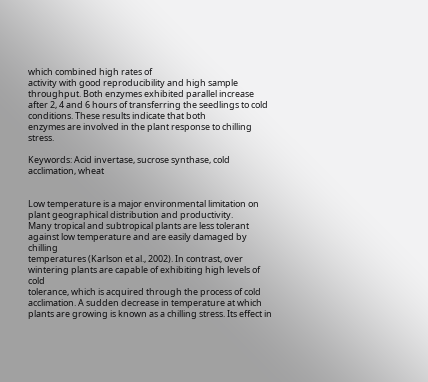which combined high rates of
activity with good reproducibility and high sample throughput. Both enzymes exhibited parallel increase
after 2, 4 and 6 hours of transferring the seedlings to cold conditions. These results indicate that both
enzymes are involved in the plant response to chilling stress.

Keywords: Acid invertase, sucrose synthase, cold acclimation, wheat


Low temperature is a major environmental limitation on plant geographical distribution and productivity.
Many tropical and subtropical plants are less tolerant against low temperature and are easily damaged by chilling
temperatures (Karlson et al., 2002). In contrast, over wintering plants are capable of exhibiting high levels of cold
tolerance, which is acquired through the process of cold acclimation. A sudden decrease in temperature at which
plants are growing is known as a chilling stress. Its effect in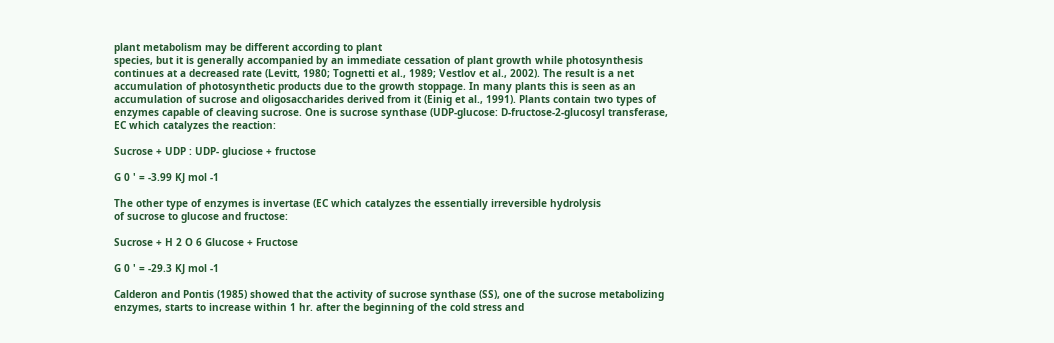plant metabolism may be different according to plant
species, but it is generally accompanied by an immediate cessation of plant growth while photosynthesis
continues at a decreased rate (Levitt, 1980; Tognetti et al., 1989; Vestlov et al., 2002). The result is a net
accumulation of photosynthetic products due to the growth stoppage. In many plants this is seen as an
accumulation of sucrose and oligosaccharides derived from it (Einig et al., 1991). Plants contain two types of
enzymes capable of cleaving sucrose. One is sucrose synthase (UDP-glucose: D-fructose-2-glucosyl transferase,
EC which catalyzes the reaction:

Sucrose + UDP : UDP- gluciose + fructose

G 0 ' = -3.99 KJ mol -1

The other type of enzymes is invertase (EC which catalyzes the essentially irreversible hydrolysis
of sucrose to glucose and fructose:

Sucrose + H 2 O 6 Glucose + Fructose

G 0 ' = -29.3 KJ mol -1

Calderon and Pontis (1985) showed that the activity of sucrose synthase (SS), one of the sucrose metabolizing
enzymes, starts to increase within 1 hr. after the beginning of the cold stress and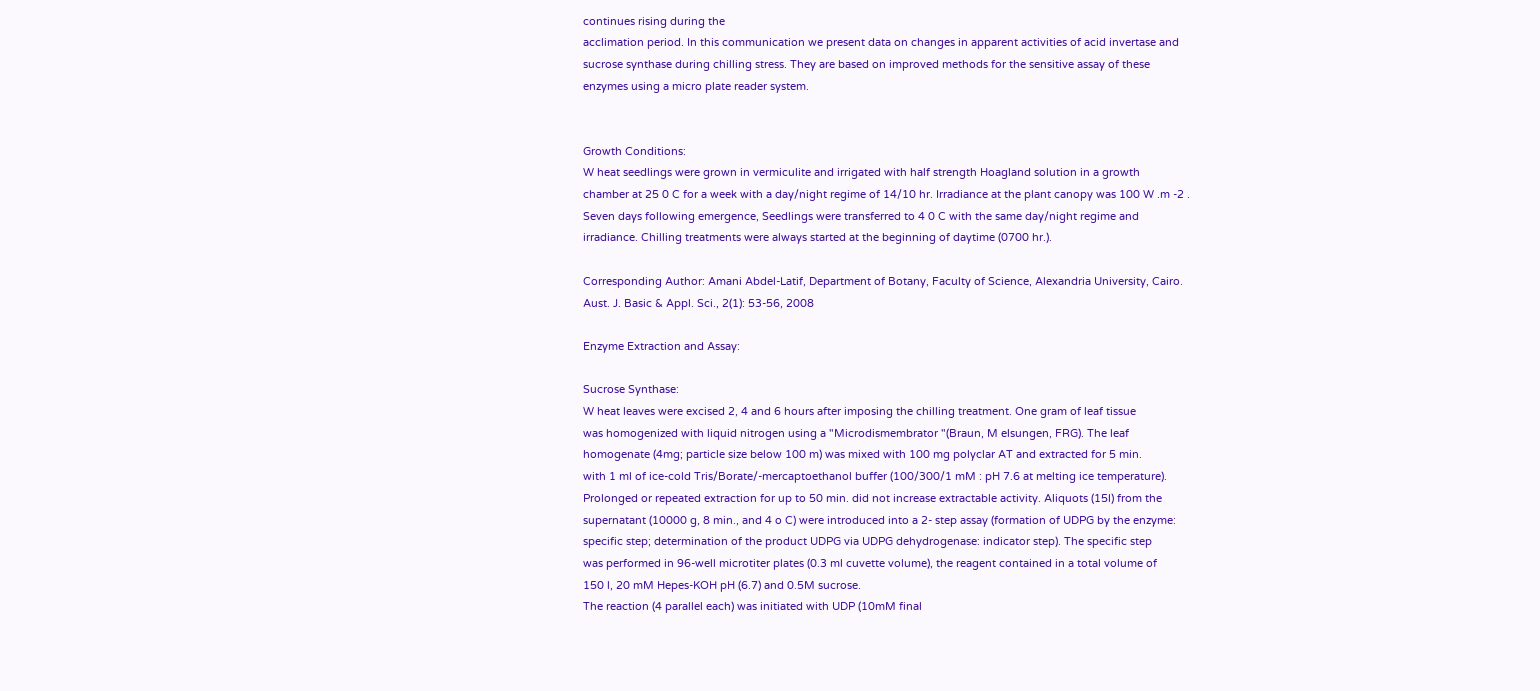continues rising during the
acclimation period. In this communication we present data on changes in apparent activities of acid invertase and
sucrose synthase during chilling stress. They are based on improved methods for the sensitive assay of these
enzymes using a micro plate reader system.


Growth Conditions:
W heat seedlings were grown in vermiculite and irrigated with half strength Hoagland solution in a growth
chamber at 25 0 C for a week with a day/night regime of 14/10 hr. Irradiance at the plant canopy was 100 W .m -2 .
Seven days following emergence, Seedlings were transferred to 4 0 C with the same day/night regime and
irradiance. Chilling treatments were always started at the beginning of daytime (0700 hr.).

Corresponding Author: Amani Abdel-Latif, Department of Botany, Faculty of Science, Alexandria University, Cairo.
Aust. J. Basic & Appl. Sci., 2(1): 53-56, 2008

Enzyme Extraction and Assay:

Sucrose Synthase:
W heat leaves were excised 2, 4 and 6 hours after imposing the chilling treatment. One gram of leaf tissue
was homogenized with liquid nitrogen using a "Microdismembrator "(Braun, M elsungen, FRG). The leaf
homogenate (4mg; particle size below 100 m) was mixed with 100 mg polyclar AT and extracted for 5 min.
with 1 ml of ice-cold Tris/Borate/-mercaptoethanol buffer (100/300/1 mM : pH 7.6 at melting ice temperature).
Prolonged or repeated extraction for up to 50 min. did not increase extractable activity. Aliquots (15l) from the
supernatant (10000 g, 8 min., and 4 o C) were introduced into a 2- step assay (formation of UDPG by the enzyme:
specific step; determination of the product UDPG via UDPG dehydrogenase: indicator step). The specific step
was performed in 96-well microtiter plates (0.3 ml cuvette volume), the reagent contained in a total volume of
150 l, 20 mM Hepes-KOH pH (6.7) and 0.5M sucrose.
The reaction (4 parallel each) was initiated with UDP (10mM final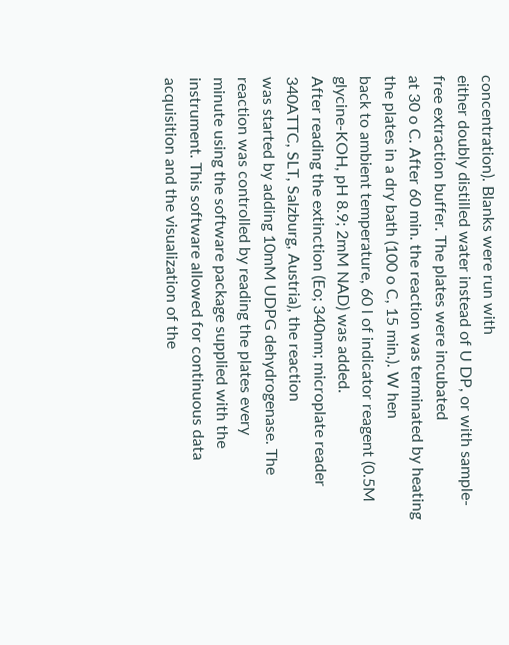concentration). Blanks were run with
either doubly distilled water instead of U DP, or with sample-free extraction buffer. The plates were incubated
at 30 o C. After 60 min. the reaction was terminated by heating the plates in a dry bath (100 o C, 15 min.). W hen
back to ambient temperature, 60 l of indicator reagent (0.5M glycine-KOH, pH 8.9; 2mM NAD) was added.
After reading the extinction (Eo; 340nm; microplate reader 340ATTC, SLT, Salzburg, Austria), the reaction
was started by adding 10mM UDPG dehydrogenase. The reaction was controlled by reading the plates every
minute using the software package supplied with the instrument. This software allowed for continuous data
acquisition and the visualization of the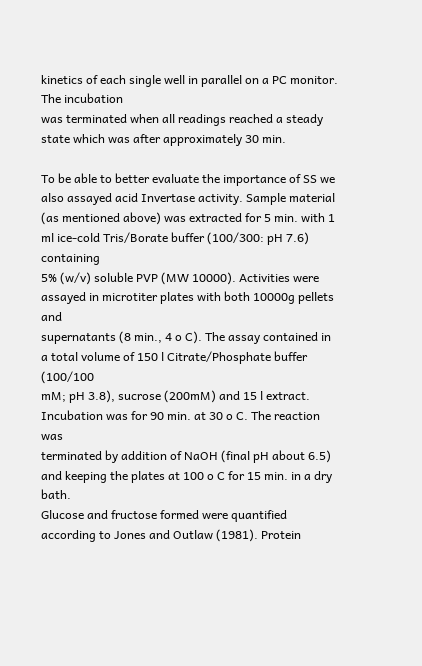kinetics of each single well in parallel on a PC monitor. The incubation
was terminated when all readings reached a steady state which was after approximately 30 min.

To be able to better evaluate the importance of SS we also assayed acid Invertase activity. Sample material
(as mentioned above) was extracted for 5 min. with 1 ml ice-cold Tris/Borate buffer (100/300: pH 7.6) containing
5% (w/v) soluble PVP (MW 10000). Activities were assayed in microtiter plates with both 10000g pellets and
supernatants (8 min., 4 o C). The assay contained in a total volume of 150 l Citrate/Phosphate buffer (100/100
mM; pH 3.8), sucrose (200mM) and 15 l extract. Incubation was for 90 min. at 30 o C. The reaction was
terminated by addition of NaOH (final pH about 6.5) and keeping the plates at 100 o C for 15 min. in a dry bath.
Glucose and fructose formed were quantified according to Jones and Outlaw (1981). Protein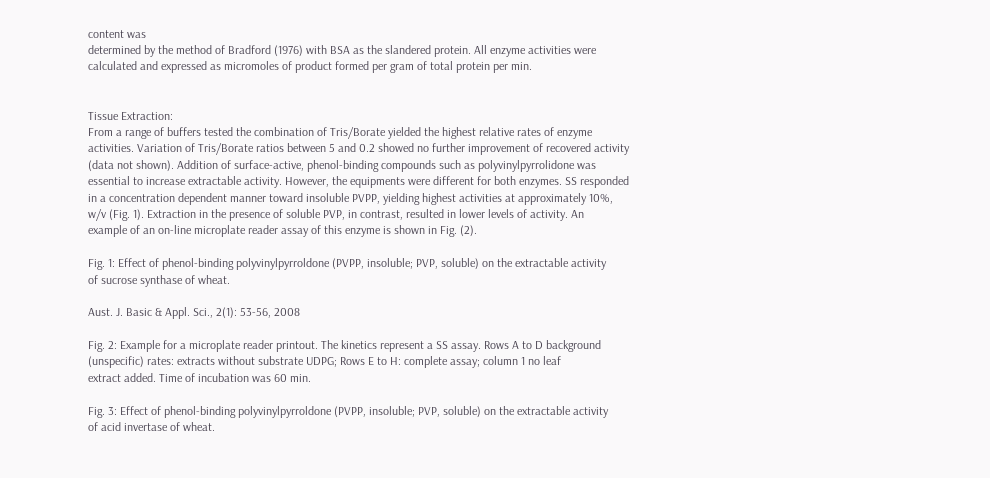content was
determined by the method of Bradford (1976) with BSA as the slandered protein. All enzyme activities were
calculated and expressed as micromoles of product formed per gram of total protein per min.


Tissue Extraction:
From a range of buffers tested the combination of Tris/Borate yielded the highest relative rates of enzyme
activities. Variation of Tris/Borate ratios between 5 and 0.2 showed no further improvement of recovered activity
(data not shown). Addition of surface-active, phenol-binding compounds such as polyvinylpyrrolidone was
essential to increase extractable activity. However, the equipments were different for both enzymes. SS responded
in a concentration dependent manner toward insoluble PVPP, yielding highest activities at approximately 10%,
w/v (Fig. 1). Extraction in the presence of soluble PVP, in contrast, resulted in lower levels of activity. An
example of an on-line microplate reader assay of this enzyme is shown in Fig. (2).

Fig. 1: Effect of phenol-binding polyvinylpyrroldone (PVPP, insoluble; PVP, soluble) on the extractable activity
of sucrose synthase of wheat.

Aust. J. Basic & Appl. Sci., 2(1): 53-56, 2008

Fig. 2: Example for a microplate reader printout. The kinetics represent a SS assay. Rows A to D background
(unspecific) rates: extracts without substrate UDPG; Rows E to H: complete assay; column 1 no leaf
extract added. Time of incubation was 60 min.

Fig. 3: Effect of phenol-binding polyvinylpyrroldone (PVPP, insoluble; PVP, soluble) on the extractable activity
of acid invertase of wheat.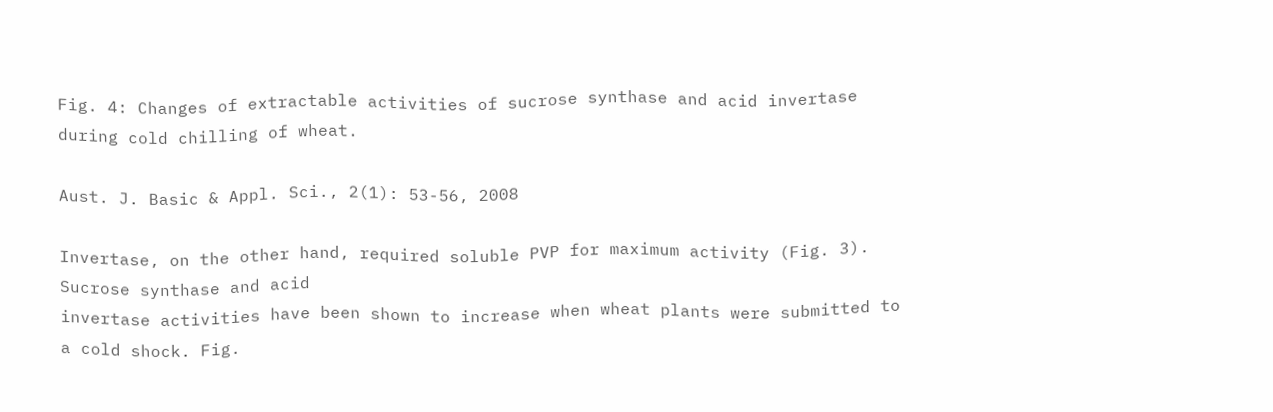Fig. 4: Changes of extractable activities of sucrose synthase and acid invertase during cold chilling of wheat.

Aust. J. Basic & Appl. Sci., 2(1): 53-56, 2008

Invertase, on the other hand, required soluble PVP for maximum activity (Fig. 3). Sucrose synthase and acid
invertase activities have been shown to increase when wheat plants were submitted to a cold shock. Fig.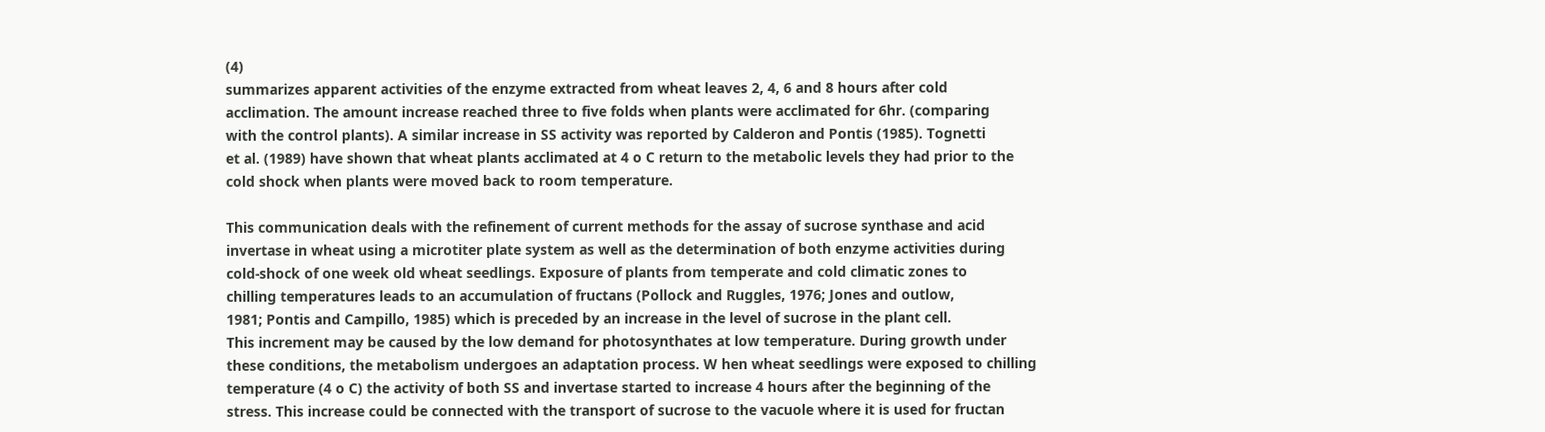(4)
summarizes apparent activities of the enzyme extracted from wheat leaves 2, 4, 6 and 8 hours after cold
acclimation. The amount increase reached three to five folds when plants were acclimated for 6hr. (comparing
with the control plants). A similar increase in SS activity was reported by Calderon and Pontis (1985). Tognetti
et al. (1989) have shown that wheat plants acclimated at 4 o C return to the metabolic levels they had prior to the
cold shock when plants were moved back to room temperature.

This communication deals with the refinement of current methods for the assay of sucrose synthase and acid
invertase in wheat using a microtiter plate system as well as the determination of both enzyme activities during
cold-shock of one week old wheat seedlings. Exposure of plants from temperate and cold climatic zones to
chilling temperatures leads to an accumulation of fructans (Pollock and Ruggles, 1976; Jones and outlow,
1981; Pontis and Campillo, 1985) which is preceded by an increase in the level of sucrose in the plant cell.
This increment may be caused by the low demand for photosynthates at low temperature. During growth under
these conditions, the metabolism undergoes an adaptation process. W hen wheat seedlings were exposed to chilling
temperature (4 o C) the activity of both SS and invertase started to increase 4 hours after the beginning of the
stress. This increase could be connected with the transport of sucrose to the vacuole where it is used for fructan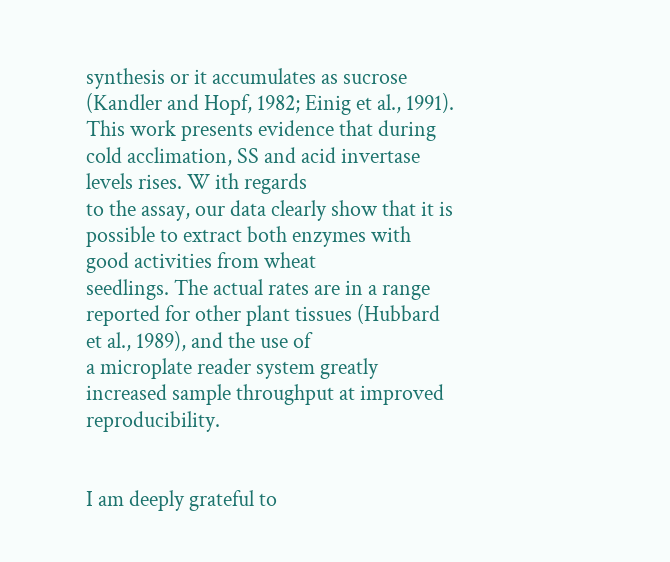synthesis or it accumulates as sucrose (Kandler and Hopf, 1982; Einig et al., 1991).
This work presents evidence that during cold acclimation, SS and acid invertase levels rises. W ith regards
to the assay, our data clearly show that it is possible to extract both enzymes with good activities from wheat
seedlings. The actual rates are in a range reported for other plant tissues (Hubbard et al., 1989), and the use of
a microplate reader system greatly increased sample throughput at improved reproducibility.


I am deeply grateful to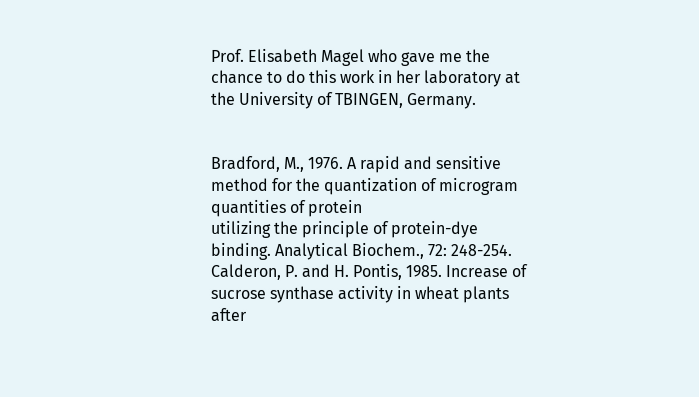Prof. Elisabeth Magel who gave me the chance to do this work in her laboratory at
the University of TBINGEN, Germany.


Bradford, M., 1976. A rapid and sensitive method for the quantization of microgram quantities of protein
utilizing the principle of protein-dye binding. Analytical Biochem., 72: 248-254.
Calderon, P. and H. Pontis, 1985. Increase of sucrose synthase activity in wheat plants after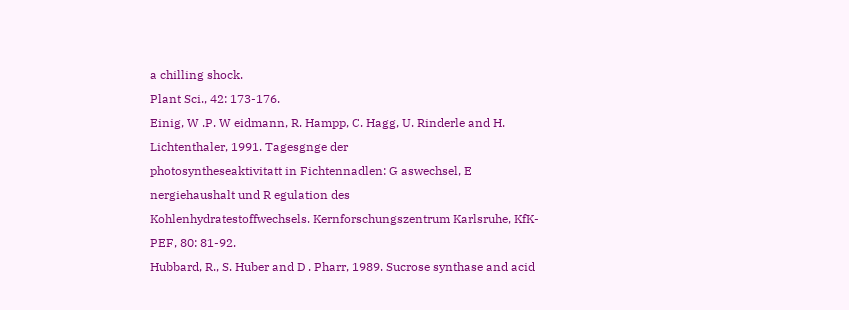a chilling shock.
Plant Sci., 42: 173-176.
Einig, W .P. W eidmann, R. Hampp, C. Hagg, U. Rinderle and H. Lichtenthaler, 1991. Tagesgnge der
photosyntheseaktivitatt in Fichtennadlen: G aswechsel, E nergiehaushalt und R egulation des
Kohlenhydratestoffwechsels. Kernforschungszentrum Karlsruhe, KfK-PEF, 80: 81-92.
Hubbard, R., S. Huber and D . Pharr, 1989. Sucrose synthase and acid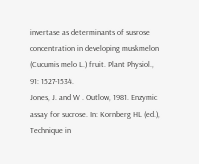invertase as determinants of susrose
concentration in developing muskmelon (Cucumis melo L.) fruit. Plant Physiol., 91: 1527-1534.
Jones, J. and W . Outlow, 1981. Enzymic assay for sucrose. In: Kornberg HL (ed.), Technique in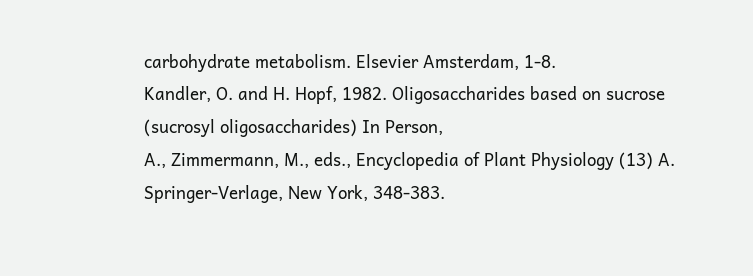carbohydrate metabolism. Elsevier Amsterdam, 1-8.
Kandler, O. and H. Hopf, 1982. Oligosaccharides based on sucrose (sucrosyl oligosaccharides) In Person,
A., Zimmermann, M., eds., Encyclopedia of Plant Physiology (13) A. Springer-Verlage, New York, 348-383.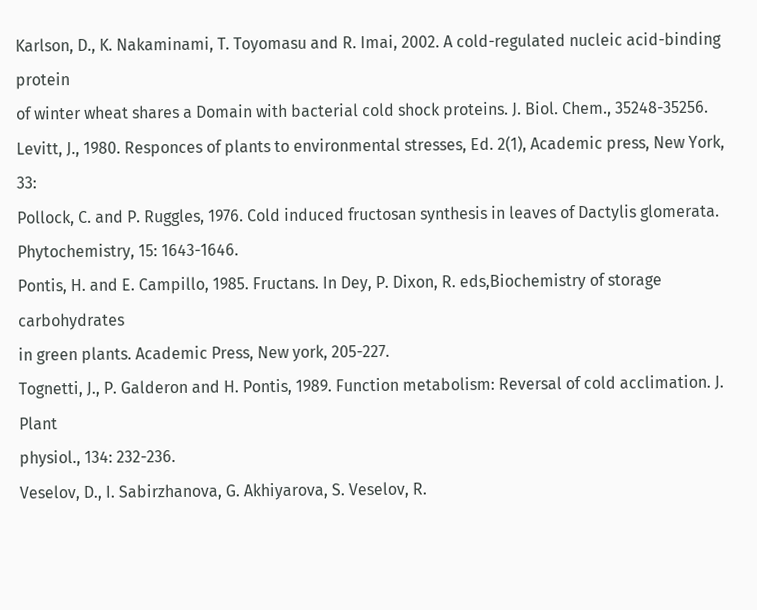Karlson, D., K. Nakaminami, T. Toyomasu and R. Imai, 2002. A cold-regulated nucleic acid-binding protein
of winter wheat shares a Domain with bacterial cold shock proteins. J. Biol. Chem., 35248-35256.
Levitt, J., 1980. Responces of plants to environmental stresses, Ed. 2(1), Academic press, New York, 33:
Pollock, C. and P. Ruggles, 1976. Cold induced fructosan synthesis in leaves of Dactylis glomerata.
Phytochemistry, 15: 1643-1646.
Pontis, H. and E. Campillo, 1985. Fructans. In Dey, P. Dixon, R. eds,Biochemistry of storage carbohydrates
in green plants. Academic Press, New york, 205-227.
Tognetti, J., P. Galderon and H. Pontis, 1989. Function metabolism: Reversal of cold acclimation. J. Plant
physiol., 134: 232-236.
Veselov, D., I. Sabirzhanova, G. Akhiyarova, S. Veselov, R.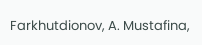Farkhutdionov, A. Mustafina,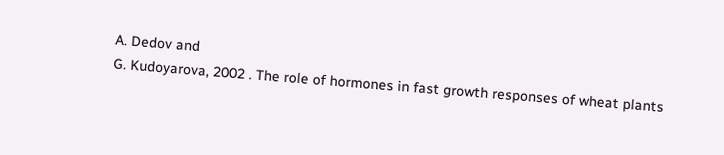A. Dedov and
G. Kudoyarova, 2002 . The role of hormones in fast growth responses of wheat plants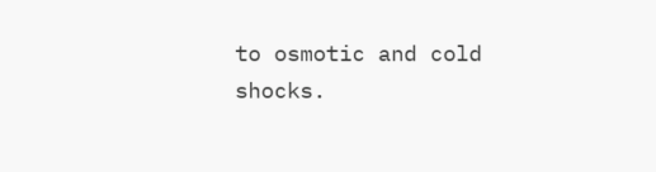to osmotic and cold
shocks.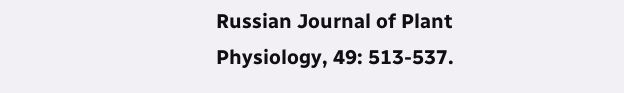Russian Journal of Plant Physiology, 49: 513-537.